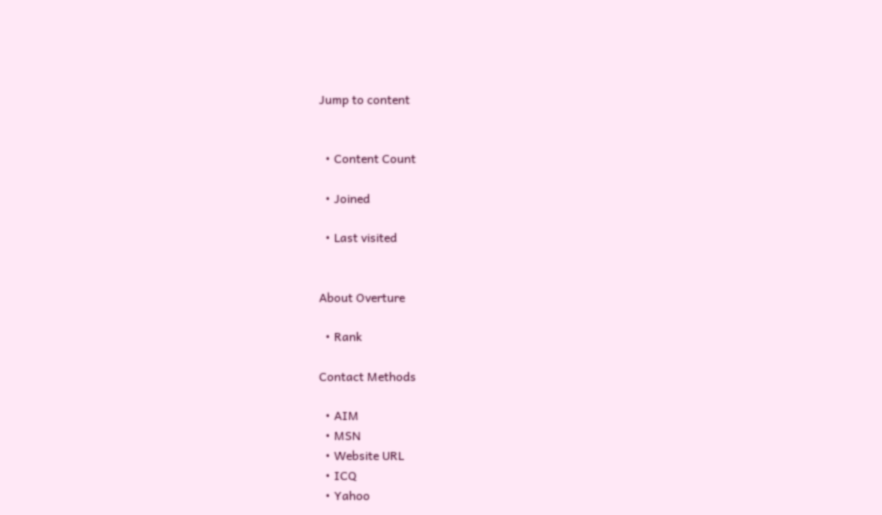Jump to content


  • Content Count

  • Joined

  • Last visited


About Overture

  • Rank

Contact Methods

  • AIM
  • MSN
  • Website URL
  • ICQ
  • Yahoo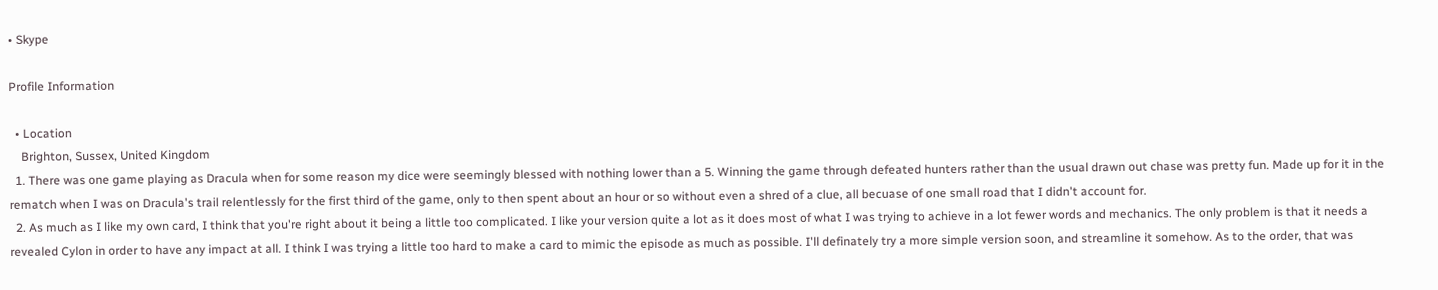• Skype

Profile Information

  • Location
    Brighton, Sussex, United Kingdom
  1. There was one game playing as Dracula when for some reason my dice were seemingly blessed with nothing lower than a 5. Winning the game through defeated hunters rather than the usual drawn out chase was pretty fun. Made up for it in the rematch when I was on Dracula's trail relentlessly for the first third of the game, only to then spent about an hour or so without even a shred of a clue, all becuase of one small road that I didn't account for.
  2. As much as I like my own card, I think that you're right about it being a little too complicated. I like your version quite a lot as it does most of what I was trying to achieve in a lot fewer words and mechanics. The only problem is that it needs a revealed Cylon in order to have any impact at all. I think I was trying a little too hard to make a card to mimic the episode as much as possible. I'll definately try a more simple version soon, and streamline it somehow. As to the order, that was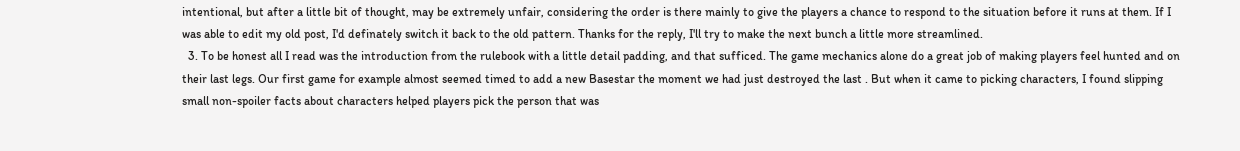intentional, but after a little bit of thought, may be extremely unfair, considering the order is there mainly to give the players a chance to respond to the situation before it runs at them. If I was able to edit my old post, I'd definately switch it back to the old pattern. Thanks for the reply, I'll try to make the next bunch a little more streamlined.
  3. To be honest all I read was the introduction from the rulebook with a little detail padding, and that sufficed. The game mechanics alone do a great job of making players feel hunted and on their last legs. Our first game for example almost seemed timed to add a new Basestar the moment we had just destroyed the last . But when it came to picking characters, I found slipping small non-spoiler facts about characters helped players pick the person that was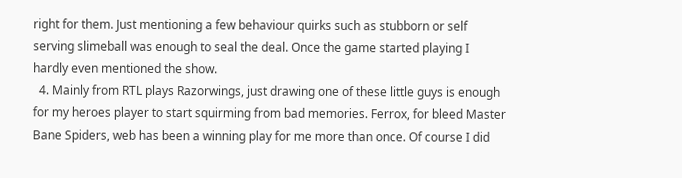right for them. Just mentioning a few behaviour quirks such as stubborn or self serving slimeball was enough to seal the deal. Once the game started playing I hardly even mentioned the show.
  4. Mainly from RTL plays Razorwings, just drawing one of these little guys is enough for my heroes player to start squirming from bad memories. Ferrox, for bleed Master Bane Spiders, web has been a winning play for me more than once. Of course I did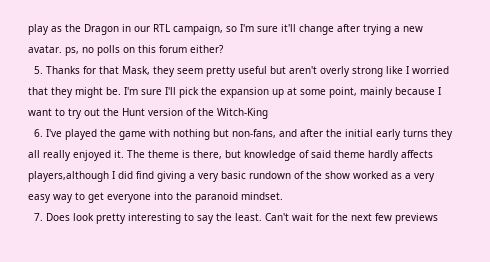play as the Dragon in our RTL campaign, so I'm sure it'll change after trying a new avatar. ps, no polls on this forum either?
  5. Thanks for that Mask, they seem pretty useful but aren't overly strong like I worried that they might be. I'm sure I'll pick the expansion up at some point, mainly because I want to try out the Hunt version of the Witch-King
  6. I've played the game with nothing but non-fans, and after the initial early turns they all really enjoyed it. The theme is there, but knowledge of said theme hardly affects players,although I did find giving a very basic rundown of the show worked as a very easy way to get everyone into the paranoid mindset.
  7. Does look pretty interesting to say the least. Can't wait for the next few previews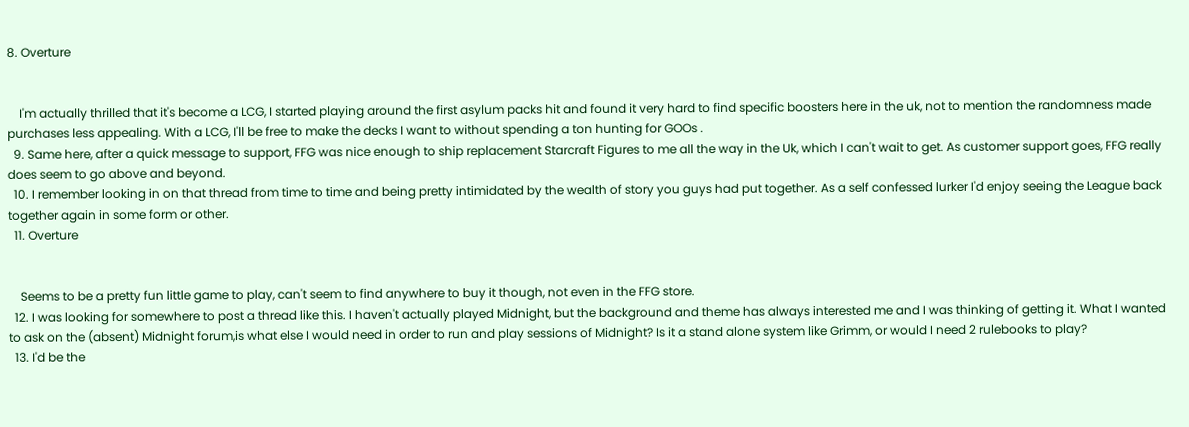8. Overture


    I'm actually thrilled that it's become a LCG, I started playing around the first asylum packs hit and found it very hard to find specific boosters here in the uk, not to mention the randomness made purchases less appealing. With a LCG, I'll be free to make the decks I want to without spending a ton hunting for GOOs .
  9. Same here, after a quick message to support, FFG was nice enough to ship replacement Starcraft Figures to me all the way in the Uk, which I can't wait to get. As customer support goes, FFG really does seem to go above and beyond.
  10. I remember looking in on that thread from time to time and being pretty intimidated by the wealth of story you guys had put together. As a self confessed lurker I'd enjoy seeing the League back together again in some form or other.
  11. Overture


    Seems to be a pretty fun little game to play, can't seem to find anywhere to buy it though, not even in the FFG store.
  12. I was looking for somewhere to post a thread like this. I haven't actually played Midnight, but the background and theme has always interested me and I was thinking of getting it. What I wanted to ask on the (absent) Midnight forum,is what else I would need in order to run and play sessions of Midnight? Is it a stand alone system like Grimm, or would I need 2 rulebooks to play?
  13. I'd be the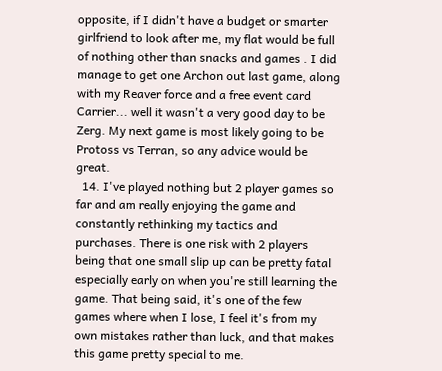opposite, if I didn't have a budget or smarter girlfriend to look after me, my flat would be full of nothing other than snacks and games . I did manage to get one Archon out last game, along with my Reaver force and a free event card Carrier... well it wasn't a very good day to be Zerg. My next game is most likely going to be Protoss vs Terran, so any advice would be great.
  14. I've played nothing but 2 player games so far and am really enjoying the game and constantly rethinking my tactics and purchases. There is one risk with 2 players being that one small slip up can be pretty fatal especially early on when you're still learning the game. That being said, it's one of the few games where when I lose, I feel it's from my own mistakes rather than luck, and that makes this game pretty special to me.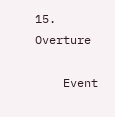15. Overture

    Event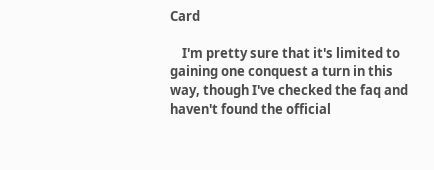Card

    I'm pretty sure that it's limited to gaining one conquest a turn in this way, though I've checked the faq and haven't found the official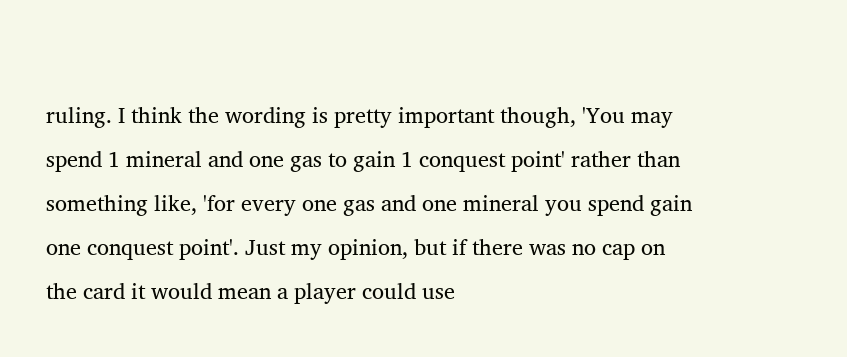ruling. I think the wording is pretty important though, 'You may spend 1 mineral and one gas to gain 1 conquest point' rather than something like, 'for every one gas and one mineral you spend gain one conquest point'. Just my opinion, but if there was no cap on the card it would mean a player could use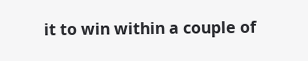it to win within a couple of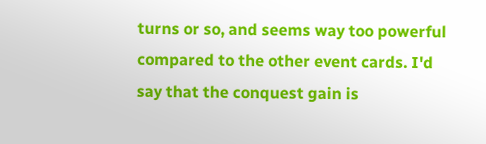turns or so, and seems way too powerful compared to the other event cards. I'd say that the conquest gain is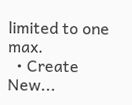limited to one max.
  • Create New...